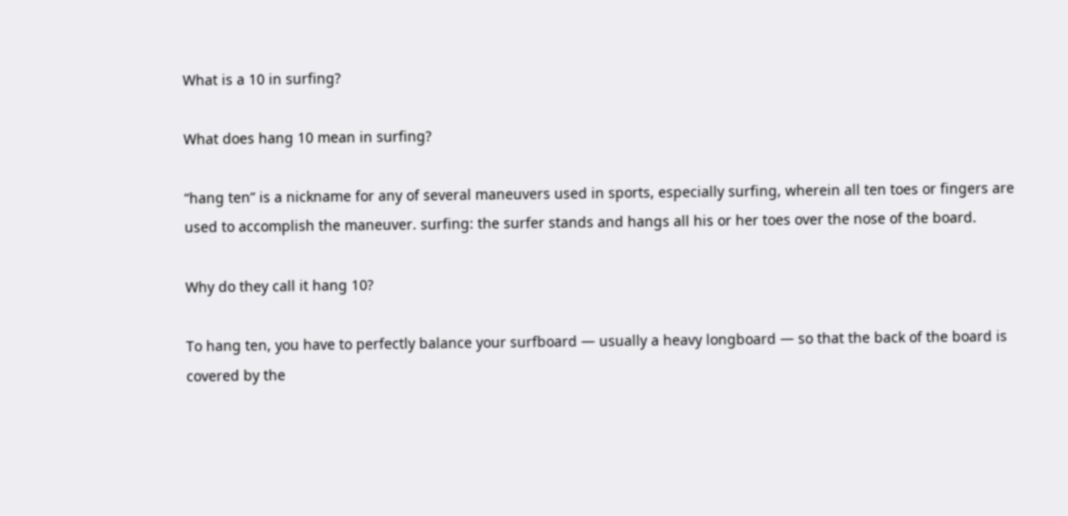What is a 10 in surfing?

What does hang 10 mean in surfing?

“hang ten” is a nickname for any of several maneuvers used in sports, especially surfing, wherein all ten toes or fingers are used to accomplish the maneuver. surfing: the surfer stands and hangs all his or her toes over the nose of the board.

Why do they call it hang 10?

To hang ten, you have to perfectly balance your surfboard — usually a heavy longboard — so that the back of the board is covered by the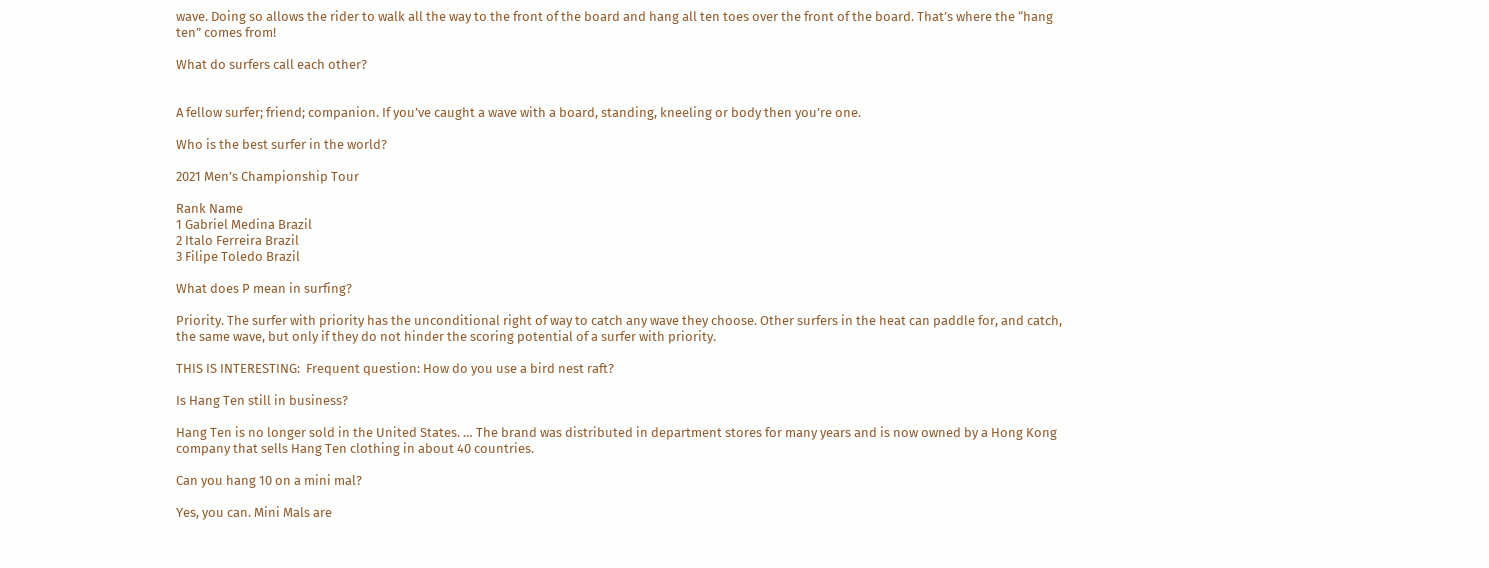wave. Doing so allows the rider to walk all the way to the front of the board and hang all ten toes over the front of the board. That’s where the “hang ten” comes from!

What do surfers call each other?


A fellow surfer; friend; companion. If you’ve caught a wave with a board, standing, kneeling or body then you’re one.

Who is the best surfer in the world?

2021 Men’s Championship Tour

Rank Name
1 Gabriel Medina Brazil
2 Italo Ferreira Brazil
3 Filipe Toledo Brazil

What does P mean in surfing?

Priority. The surfer with priority has the unconditional right of way to catch any wave they choose. Other surfers in the heat can paddle for, and catch, the same wave, but only if they do not hinder the scoring potential of a surfer with priority.

THIS IS INTERESTING:  Frequent question: How do you use a bird nest raft?

Is Hang Ten still in business?

Hang Ten is no longer sold in the United States. … The brand was distributed in department stores for many years and is now owned by a Hong Kong company that sells Hang Ten clothing in about 40 countries.

Can you hang 10 on a mini mal?

Yes, you can. Mini Mals are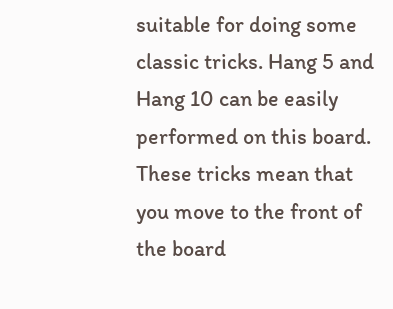suitable for doing some classic tricks. Hang 5 and Hang 10 can be easily performed on this board. These tricks mean that you move to the front of the board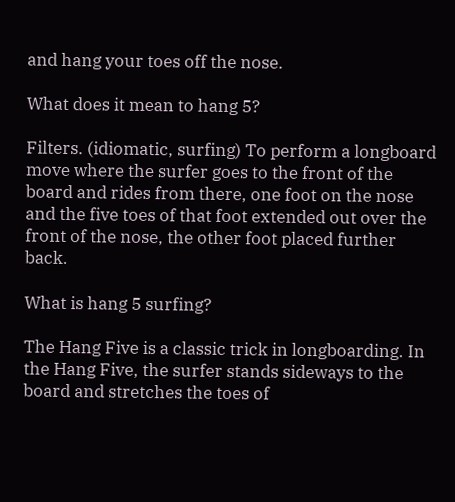and hang your toes off the nose.

What does it mean to hang 5?

Filters. (idiomatic, surfing) To perform a longboard move where the surfer goes to the front of the board and rides from there, one foot on the nose and the five toes of that foot extended out over the front of the nose, the other foot placed further back.

What is hang 5 surfing?

The Hang Five is a classic trick in longboarding. In the Hang Five, the surfer stands sideways to the board and stretches the toes of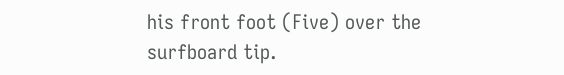his front foot (Five) over the surfboard tip.